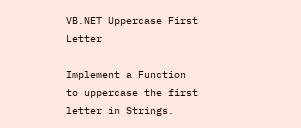VB.NET Uppercase First Letter

Implement a Function to uppercase the first letter in Strings.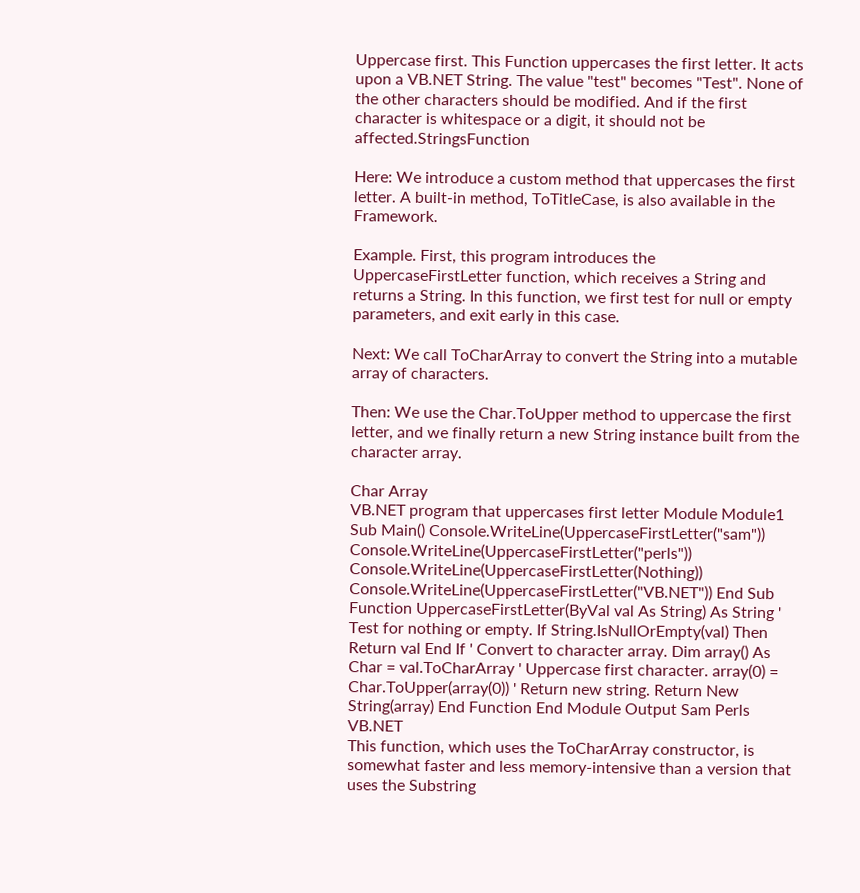Uppercase first. This Function uppercases the first letter. It acts upon a VB.NET String. The value "test" becomes "Test". None of the other characters should be modified. And if the first character is whitespace or a digit, it should not be affected.StringsFunction

Here: We introduce a custom method that uppercases the first letter. A built-in method, ToTitleCase, is also available in the Framework.

Example. First, this program introduces the UppercaseFirstLetter function, which receives a String and returns a String. In this function, we first test for null or empty parameters, and exit early in this case.

Next: We call ToCharArray to convert the String into a mutable array of characters.

Then: We use the Char.ToUpper method to uppercase the first letter, and we finally return a new String instance built from the character array.

Char Array
VB.NET program that uppercases first letter Module Module1 Sub Main() Console.WriteLine(UppercaseFirstLetter("sam")) Console.WriteLine(UppercaseFirstLetter("perls")) Console.WriteLine(UppercaseFirstLetter(Nothing)) Console.WriteLine(UppercaseFirstLetter("VB.NET")) End Sub Function UppercaseFirstLetter(ByVal val As String) As String ' Test for nothing or empty. If String.IsNullOrEmpty(val) Then Return val End If ' Convert to character array. Dim array() As Char = val.ToCharArray ' Uppercase first character. array(0) = Char.ToUpper(array(0)) ' Return new string. Return New String(array) End Function End Module Output Sam Perls VB.NET
This function, which uses the ToCharArray constructor, is somewhat faster and less memory-intensive than a version that uses the Substring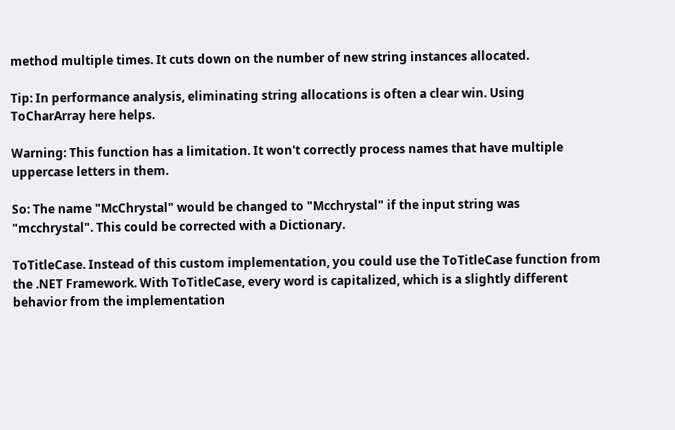method multiple times. It cuts down on the number of new string instances allocated.

Tip: In performance analysis, eliminating string allocations is often a clear win. Using ToCharArray here helps.

Warning: This function has a limitation. It won't correctly process names that have multiple uppercase letters in them.

So: The name "McChrystal" would be changed to "Mcchrystal" if the input string was "mcchrystal". This could be corrected with a Dictionary.

ToTitleCase. Instead of this custom implementation, you could use the ToTitleCase function from the .NET Framework. With ToTitleCase, every word is capitalized, which is a slightly different behavior from the implementation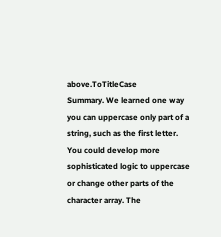above.ToTitleCase
Summary. We learned one way you can uppercase only part of a string, such as the first letter. You could develop more sophisticated logic to uppercase or change other parts of the character array. The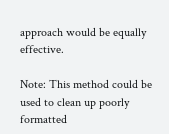approach would be equally effective.

Note: This method could be used to clean up poorly formatted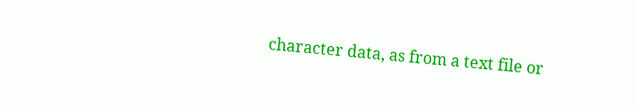character data, as from a text file or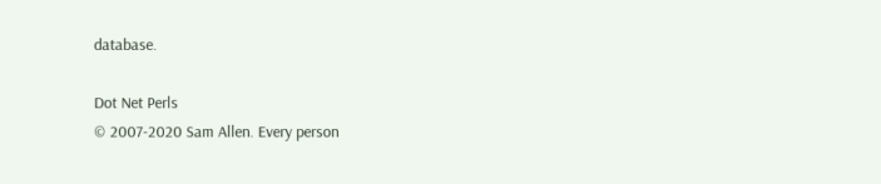database.

Dot Net Perls
© 2007-2020 Sam Allen. Every person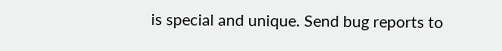is special and unique. Send bug reports to